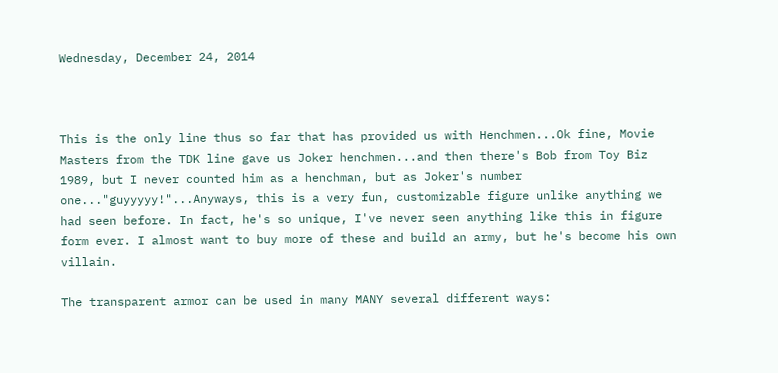Wednesday, December 24, 2014



This is the only line thus so far that has provided us with Henchmen...Ok fine, Movie Masters from the TDK line gave us Joker henchmen...and then there's Bob from Toy Biz 1989, but I never counted him as a henchman, but as Joker's number one..."guyyyyy!"...Anyways, this is a very fun, customizable figure unlike anything we had seen before. In fact, he's so unique, I've never seen anything like this in figure form ever. I almost want to buy more of these and build an army, but he's become his own villain.

The transparent armor can be used in many MANY several different ways: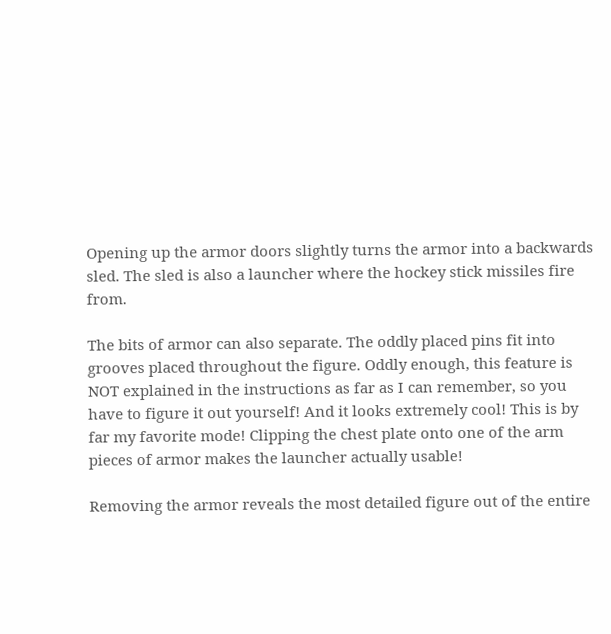Opening up the armor doors slightly turns the armor into a backwards sled. The sled is also a launcher where the hockey stick missiles fire from.

The bits of armor can also separate. The oddly placed pins fit into grooves placed throughout the figure. Oddly enough, this feature is NOT explained in the instructions as far as I can remember, so you have to figure it out yourself! And it looks extremely cool! This is by far my favorite mode! Clipping the chest plate onto one of the arm pieces of armor makes the launcher actually usable!

Removing the armor reveals the most detailed figure out of the entire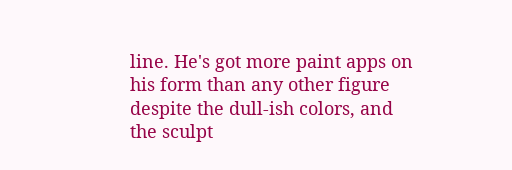line. He's got more paint apps on his form than any other figure despite the dull-ish colors, and the sculpt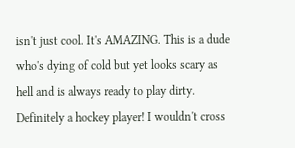isn't just cool. It's AMAZING. This is a dude who's dying of cold but yet looks scary as hell and is always ready to play dirty. Definitely a hockey player! I wouldn't cross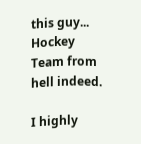this guy... Hockey Team from hell indeed.

I highly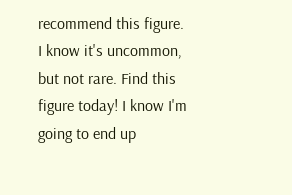recommend this figure. I know it's uncommon, but not rare. Find this figure today! I know I'm going to end up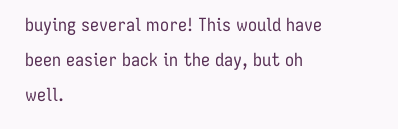buying several more! This would have been easier back in the day, but oh well.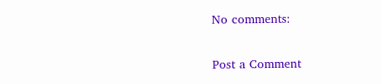No comments:

Post a Comment